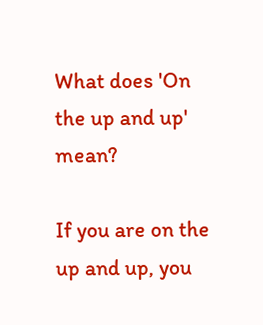What does 'On the up and up' mean?

If you are on the up and up, you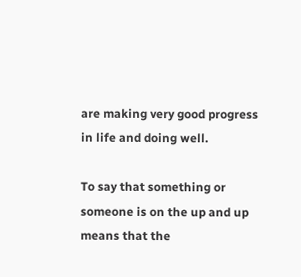are making very good progress in life and doing well.

To say that something or someone is on the up and up means that the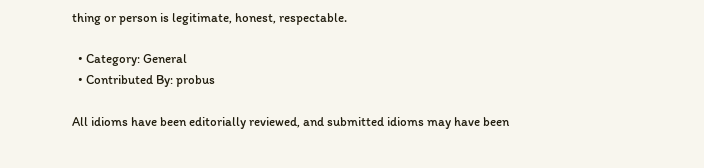thing or person is legitimate, honest, respectable.

  • Category: General
  • Contributed By: probus

All idioms have been editorially reviewed, and submitted idioms may have been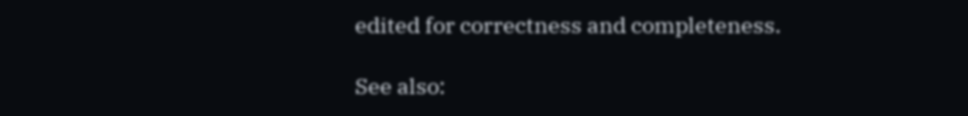edited for correctness and completeness.

See also: